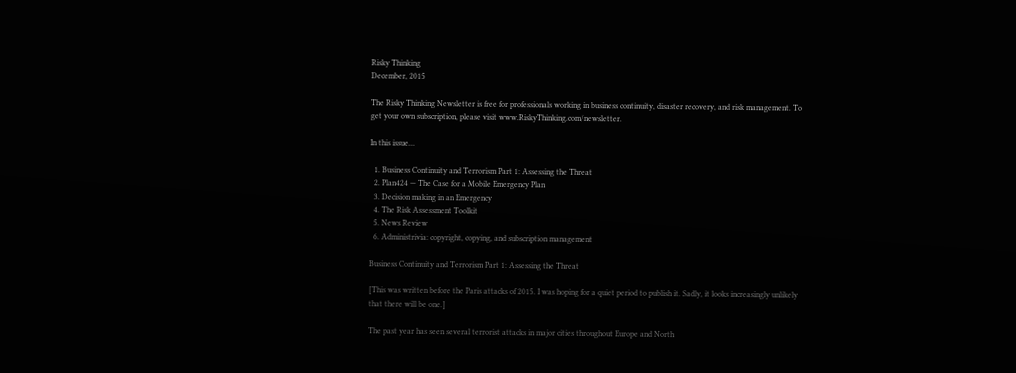Risky Thinking
December, 2015

The Risky Thinking Newsletter is free for professionals working in business continuity, disaster recovery, and risk management. To get your own subscription, please visit www.RiskyThinking.com/newsletter.

In this issue…

  1. Business Continuity and Terrorism Part 1: Assessing the Threat
  2. Plan424 — The Case for a Mobile Emergency Plan
  3. Decision making in an Emergency
  4. The Risk Assessment Toolkit
  5. News Review
  6. Administrivia: copyright, copying, and subscription management

Business Continuity and Terrorism Part 1: Assessing the Threat

[This was written before the Paris attacks of 2015. I was hoping for a quiet period to publish it. Sadly, it looks increasingly unlikely that there will be one.]

The past year has seen several terrorist attacks in major cities throughout Europe and North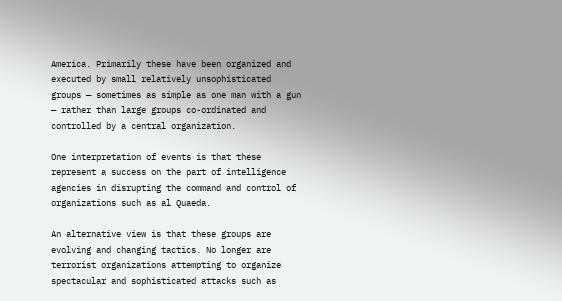America. Primarily these have been organized and executed by small relatively unsophisticated groups — sometimes as simple as one man with a gun — rather than large groups co-ordinated and controlled by a central organization.

One interpretation of events is that these represent a success on the part of intelligence agencies in disrupting the command and control of organizations such as al Quaeda.

An alternative view is that these groups are evolving and changing tactics. No longer are terrorist organizations attempting to organize spectacular and sophisticated attacks such as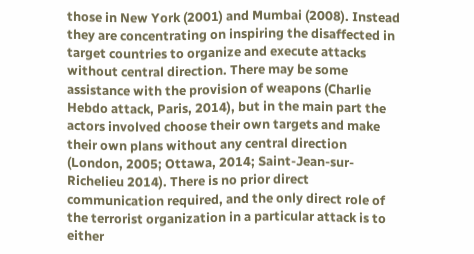those in New York (2001) and Mumbai (2008). Instead they are concentrating on inspiring the disaffected in target countries to organize and execute attacks without central direction. There may be some assistance with the provision of weapons (Charlie Hebdo attack, Paris, 2014), but in the main part the actors involved choose their own targets and make their own plans without any central direction (London, 2005; Ottawa, 2014; Saint-Jean-sur-Richelieu 2014). There is no prior direct communication required, and the only direct role of the terrorist organization in a particular attack is to either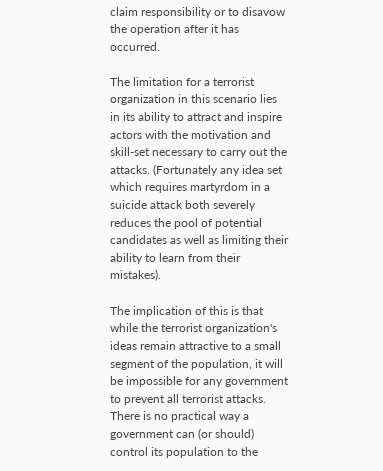claim responsibility or to disavow the operation after it has occurred.

The limitation for a terrorist organization in this scenario lies in its ability to attract and inspire actors with the motivation and skill-set necessary to carry out the attacks. (Fortunately any idea set which requires martyrdom in a suicide attack both severely reduces the pool of potential candidates as well as limiting their ability to learn from their mistakes).

The implication of this is that while the terrorist organization's ideas remain attractive to a small segment of the population, it will be impossible for any government to prevent all terrorist attacks. There is no practical way a government can (or should) control its population to the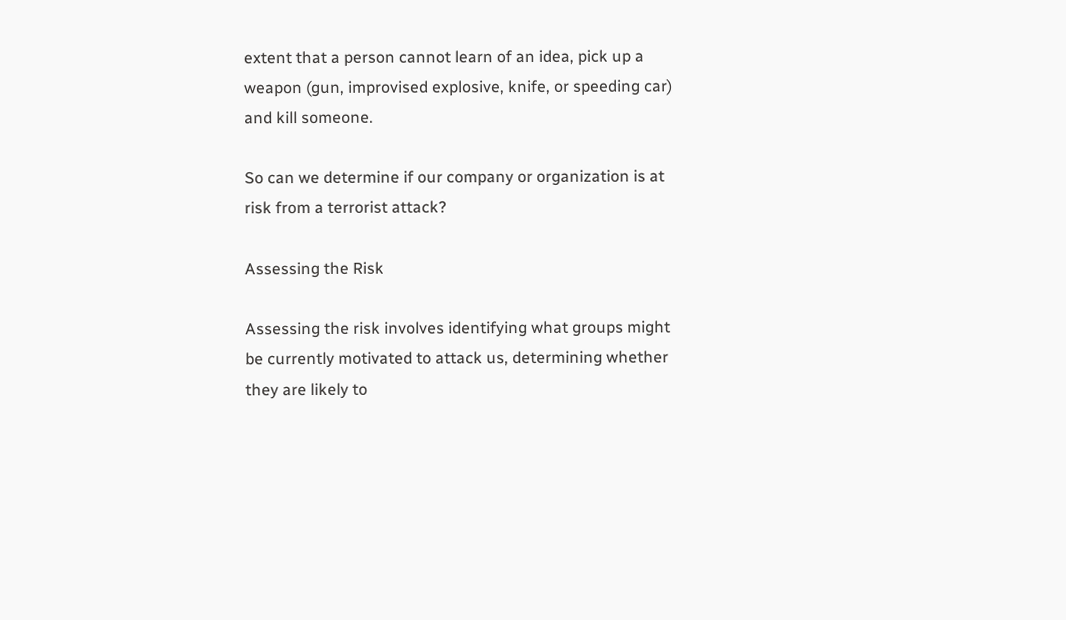extent that a person cannot learn of an idea, pick up a weapon (gun, improvised explosive, knife, or speeding car) and kill someone.

So can we determine if our company or organization is at risk from a terrorist attack?

Assessing the Risk

Assessing the risk involves identifying what groups might be currently motivated to attack us, determining whether they are likely to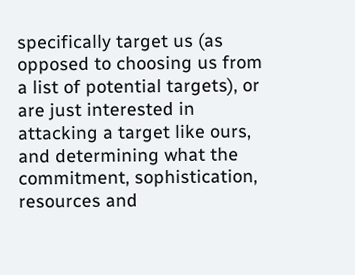specifically target us (as opposed to choosing us from a list of potential targets), or are just interested in attacking a target like ours, and determining what the commitment, sophistication, resources and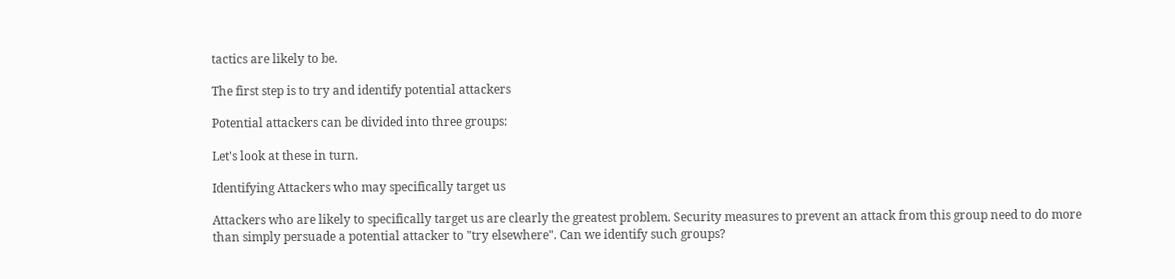tactics are likely to be.

The first step is to try and identify potential attackers

Potential attackers can be divided into three groups:

Let's look at these in turn.

Identifying Attackers who may specifically target us

Attackers who are likely to specifically target us are clearly the greatest problem. Security measures to prevent an attack from this group need to do more than simply persuade a potential attacker to "try elsewhere". Can we identify such groups?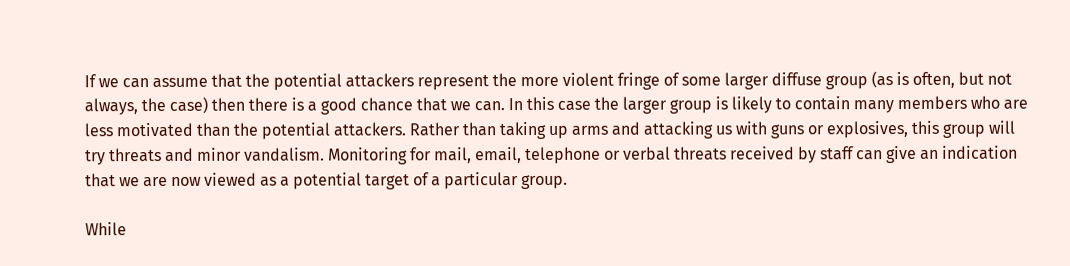If we can assume that the potential attackers represent the more violent fringe of some larger diffuse group (as is often, but not always, the case) then there is a good chance that we can. In this case the larger group is likely to contain many members who are less motivated than the potential attackers. Rather than taking up arms and attacking us with guns or explosives, this group will try threats and minor vandalism. Monitoring for mail, email, telephone or verbal threats received by staff can give an indication that we are now viewed as a potential target of a particular group.

While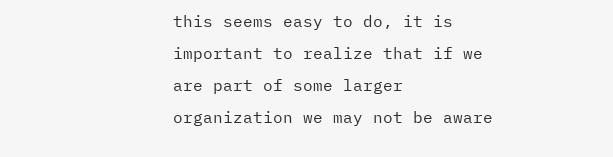this seems easy to do, it is important to realize that if we are part of some larger organization we may not be aware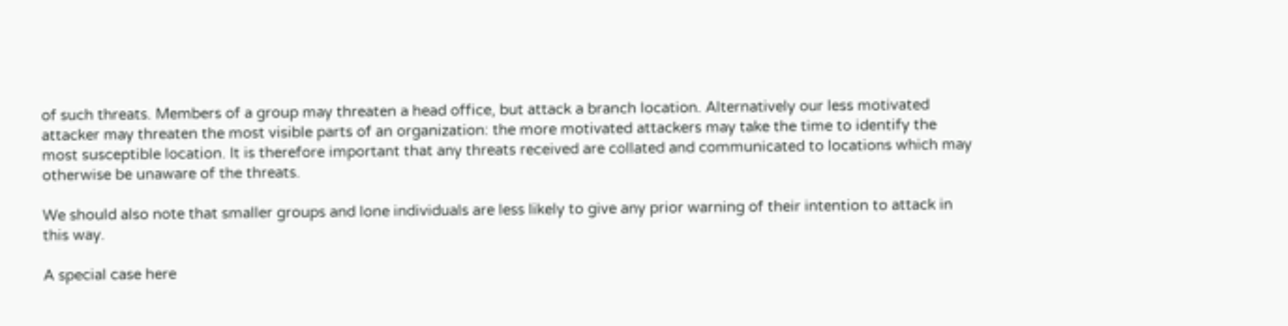of such threats. Members of a group may threaten a head office, but attack a branch location. Alternatively our less motivated attacker may threaten the most visible parts of an organization: the more motivated attackers may take the time to identify the most susceptible location. It is therefore important that any threats received are collated and communicated to locations which may otherwise be unaware of the threats.

We should also note that smaller groups and lone individuals are less likely to give any prior warning of their intention to attack in this way.

A special case here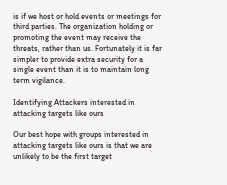is if we host or hold events or meetings for third parties. The organization holding or promoting the event may receive the threats, rather than us. Fortunately it is far simpler to provide extra security for a single event than it is to maintain long term vigilance.

Identifying Attackers interested in attacking targets like ours

Our best hope with groups interested in attacking targets like ours is that we are unlikely to be the first target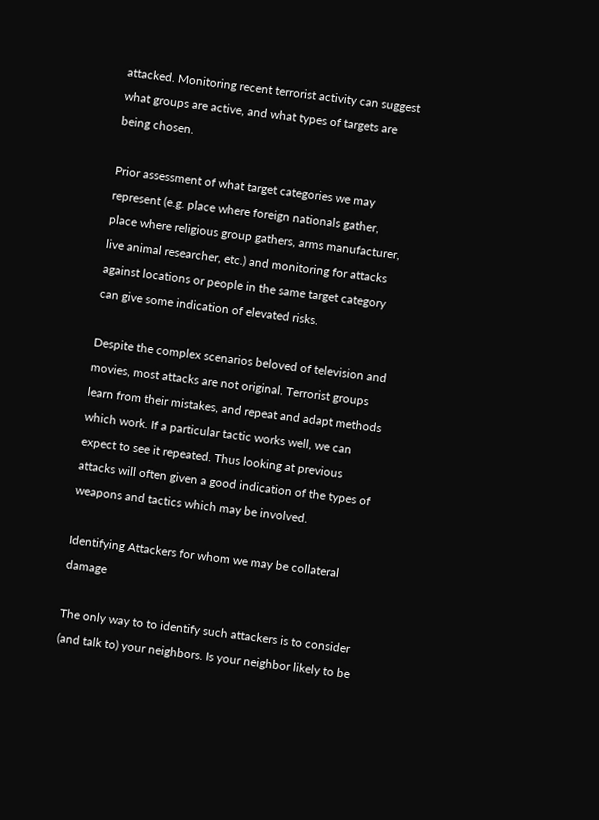attacked. Monitoring recent terrorist activity can suggest what groups are active, and what types of targets are being chosen.

Prior assessment of what target categories we may represent (e.g. place where foreign nationals gather, place where religious group gathers, arms manufacturer, live animal researcher, etc.) and monitoring for attacks against locations or people in the same target category can give some indication of elevated risks.

Despite the complex scenarios beloved of television and movies, most attacks are not original. Terrorist groups learn from their mistakes, and repeat and adapt methods which work. If a particular tactic works well, we can expect to see it repeated. Thus looking at previous attacks will often given a good indication of the types of weapons and tactics which may be involved.

Identifying Attackers for whom we may be collateral damage

The only way to to identify such attackers is to consider (and talk to) your neighbors. Is your neighbor likely to be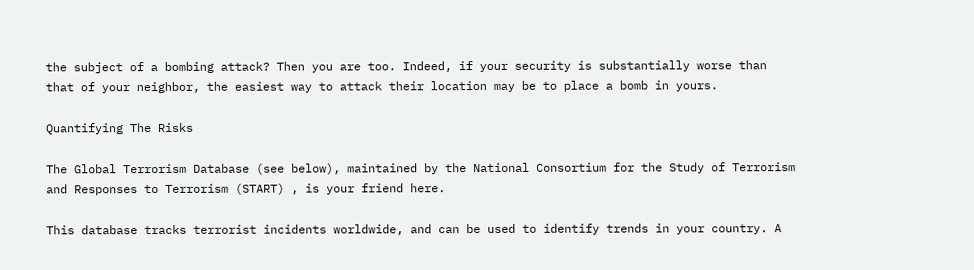the subject of a bombing attack? Then you are too. Indeed, if your security is substantially worse than that of your neighbor, the easiest way to attack their location may be to place a bomb in yours.

Quantifying The Risks

The Global Terrorism Database (see below), maintained by the National Consortium for the Study of Terrorism and Responses to Terrorism (START) , is your friend here.

This database tracks terrorist incidents worldwide, and can be used to identify trends in your country. A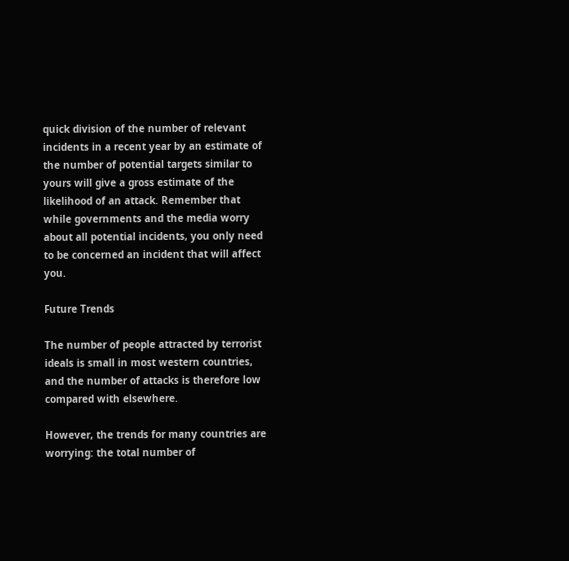quick division of the number of relevant incidents in a recent year by an estimate of the number of potential targets similar to yours will give a gross estimate of the likelihood of an attack. Remember that while governments and the media worry about all potential incidents, you only need to be concerned an incident that will affect you.

Future Trends

The number of people attracted by terrorist ideals is small in most western countries, and the number of attacks is therefore low compared with elsewhere.

However, the trends for many countries are worrying: the total number of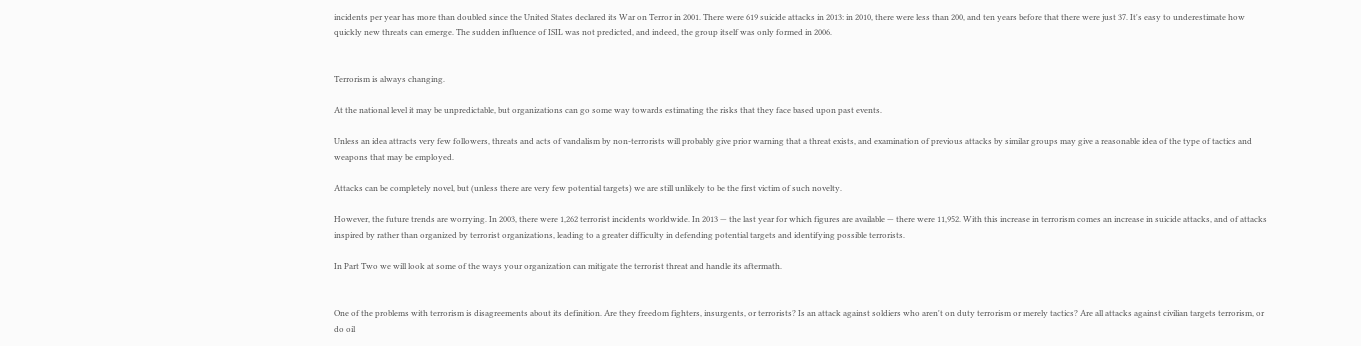incidents per year has more than doubled since the United States declared its War on Terror in 2001. There were 619 suicide attacks in 2013: in 2010, there were less than 200, and ten years before that there were just 37. It's easy to underestimate how quickly new threats can emerge. The sudden influence of ISIL was not predicted, and indeed, the group itself was only formed in 2006.


Terrorism is always changing.

At the national level it may be unpredictable, but organizations can go some way towards estimating the risks that they face based upon past events.

Unless an idea attracts very few followers, threats and acts of vandalism by non-terrorists will probably give prior warning that a threat exists, and examination of previous attacks by similar groups may give a reasonable idea of the type of tactics and weapons that may be employed.

Attacks can be completely novel, but (unless there are very few potential targets) we are still unlikely to be the first victim of such novelty.

However, the future trends are worrying. In 2003, there were 1,262 terrorist incidents worldwide. In 2013 — the last year for which figures are available — there were 11,952. With this increase in terrorism comes an increase in suicide attacks, and of attacks inspired by rather than organized by terrorist organizations, leading to a greater difficulty in defending potential targets and identifying possible terrorists.

In Part Two we will look at some of the ways your organization can mitigate the terrorist threat and handle its aftermath.


One of the problems with terrorism is disagreements about its definition. Are they freedom fighters, insurgents, or terrorists? Is an attack against soldiers who aren't on duty terrorism or merely tactics? Are all attacks against civilian targets terrorism, or do oil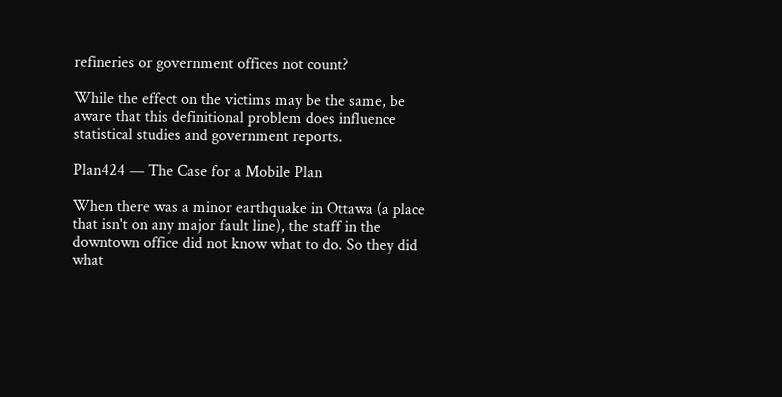refineries or government offices not count?

While the effect on the victims may be the same, be aware that this definitional problem does influence statistical studies and government reports.

Plan424 — The Case for a Mobile Plan

When there was a minor earthquake in Ottawa (a place that isn't on any major fault line), the staff in the downtown office did not know what to do. So they did what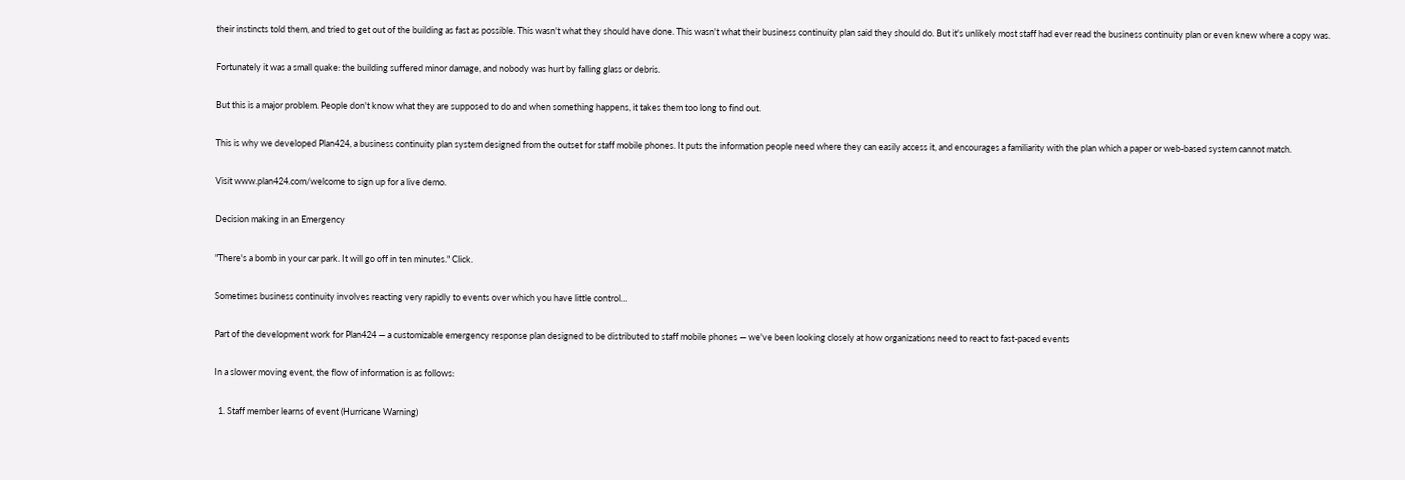their instincts told them, and tried to get out of the building as fast as possible. This wasn't what they should have done. This wasn't what their business continuity plan said they should do. But it's unlikely most staff had ever read the business continuity plan or even knew where a copy was.

Fortunately it was a small quake: the building suffered minor damage, and nobody was hurt by falling glass or debris.

But this is a major problem. People don't know what they are supposed to do and when something happens, it takes them too long to find out.

This is why we developed Plan424, a business continuity plan system designed from the outset for staff mobile phones. It puts the information people need where they can easily access it, and encourages a familiarity with the plan which a paper or web-based system cannot match.

Visit www.plan424.com/welcome to sign up for a live demo.

Decision making in an Emergency

"There's a bomb in your car park. It will go off in ten minutes." Click.

Sometimes business continuity involves reacting very rapidly to events over which you have little control…

Part of the development work for Plan424 — a customizable emergency response plan designed to be distributed to staff mobile phones — we've been looking closely at how organizations need to react to fast-paced events

In a slower moving event, the flow of information is as follows:

  1. Staff member learns of event (Hurricane Warning)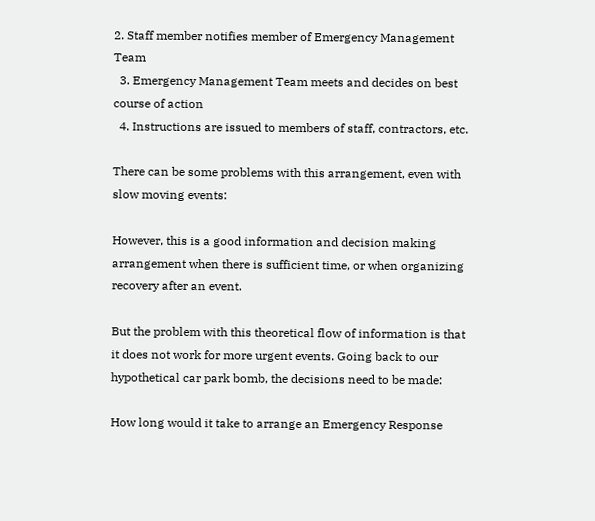2. Staff member notifies member of Emergency Management Team
  3. Emergency Management Team meets and decides on best course of action
  4. Instructions are issued to members of staff, contractors, etc.

There can be some problems with this arrangement, even with slow moving events:

However, this is a good information and decision making arrangement when there is sufficient time, or when organizing recovery after an event.

But the problem with this theoretical flow of information is that it does not work for more urgent events. Going back to our hypothetical car park bomb, the decisions need to be made:

How long would it take to arrange an Emergency Response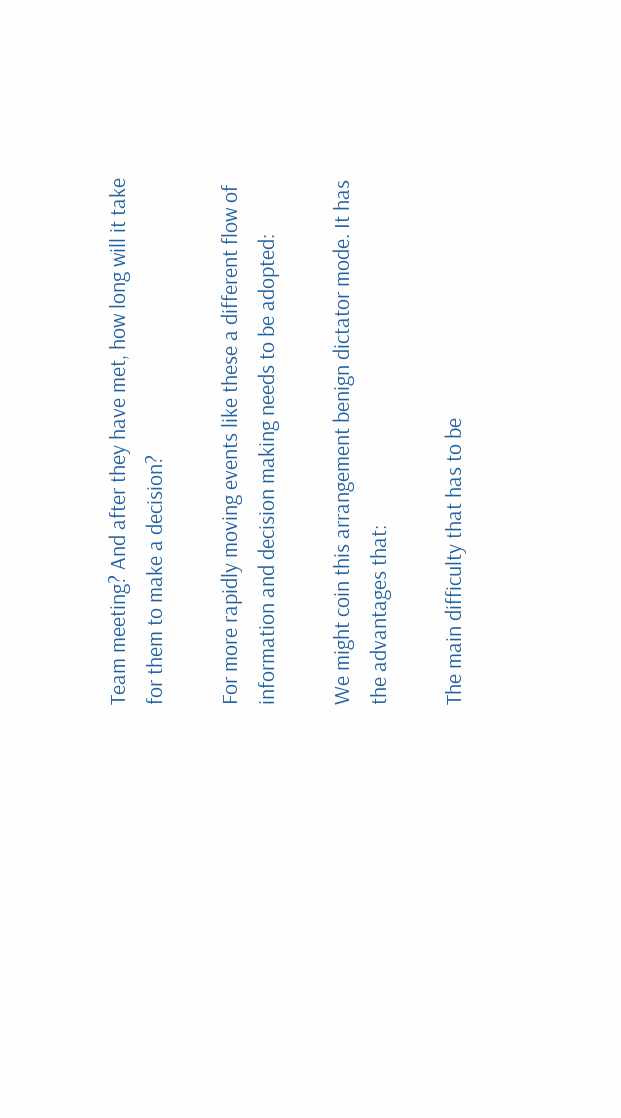Team meeting? And after they have met, how long will it take for them to make a decision?

For more rapidly moving events like these a different flow of information and decision making needs to be adopted:

We might coin this arrangement benign dictator mode. It has the advantages that:

The main difficulty that has to be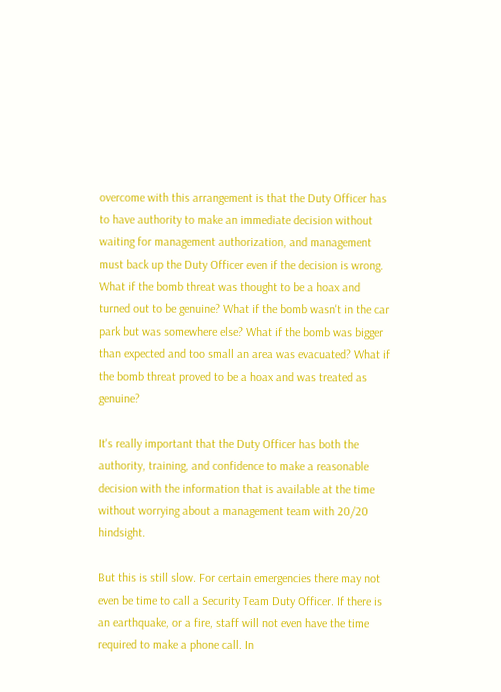overcome with this arrangement is that the Duty Officer has to have authority to make an immediate decision without waiting for management authorization, and management must back up the Duty Officer even if the decision is wrong. What if the bomb threat was thought to be a hoax and turned out to be genuine? What if the bomb wasn't in the car park but was somewhere else? What if the bomb was bigger than expected and too small an area was evacuated? What if the bomb threat proved to be a hoax and was treated as genuine?

It's really important that the Duty Officer has both the authority, training, and confidence to make a reasonable decision with the information that is available at the time without worrying about a management team with 20/20 hindsight.

But this is still slow. For certain emergencies there may not even be time to call a Security Team Duty Officer. If there is an earthquake, or a fire, staff will not even have the time required to make a phone call. In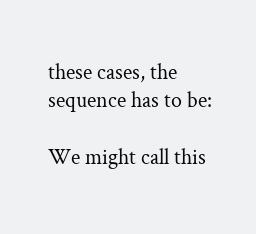these cases, the sequence has to be:

We might call this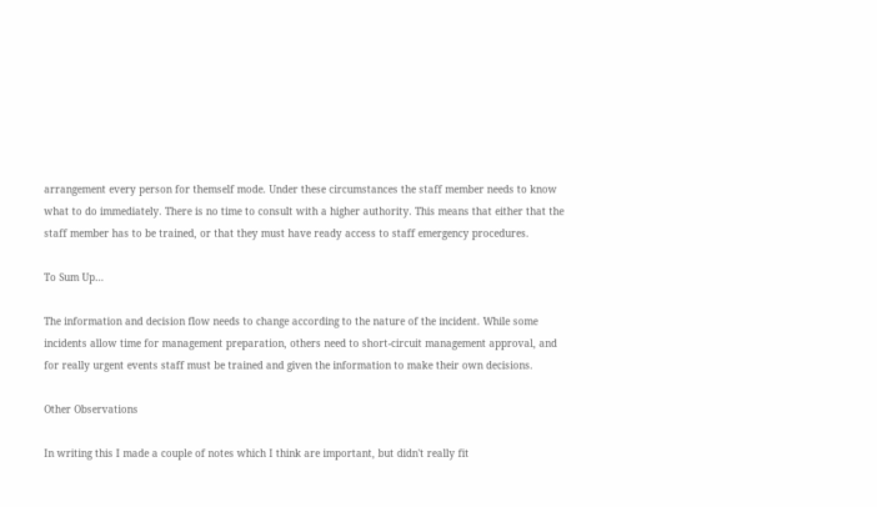arrangement every person for themself mode. Under these circumstances the staff member needs to know what to do immediately. There is no time to consult with a higher authority. This means that either that the staff member has to be trained, or that they must have ready access to staff emergency procedures.

To Sum Up…

The information and decision flow needs to change according to the nature of the incident. While some incidents allow time for management preparation, others need to short-circuit management approval, and for really urgent events staff must be trained and given the information to make their own decisions.

Other Observations

In writing this I made a couple of notes which I think are important, but didn't really fit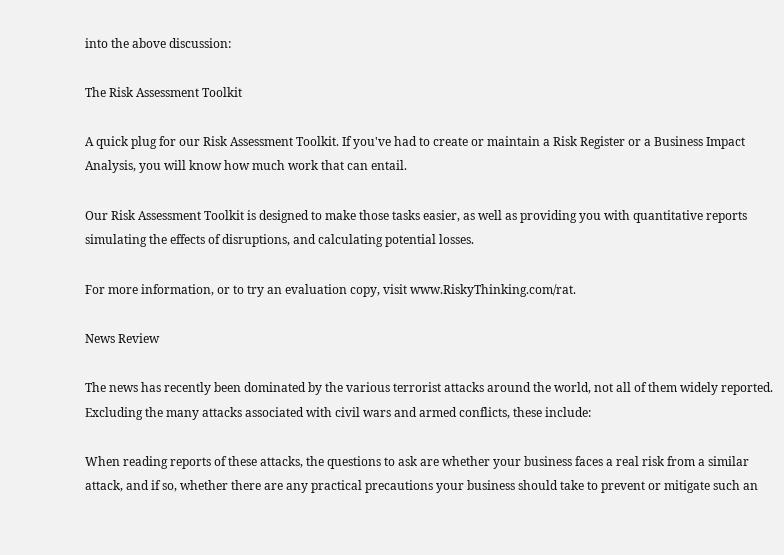into the above discussion:

The Risk Assessment Toolkit

A quick plug for our Risk Assessment Toolkit. If you've had to create or maintain a Risk Register or a Business Impact Analysis, you will know how much work that can entail.

Our Risk Assessment Toolkit is designed to make those tasks easier, as well as providing you with quantitative reports simulating the effects of disruptions, and calculating potential losses.

For more information, or to try an evaluation copy, visit www.RiskyThinking.com/rat.

News Review

The news has recently been dominated by the various terrorist attacks around the world, not all of them widely reported. Excluding the many attacks associated with civil wars and armed conflicts, these include:

When reading reports of these attacks, the questions to ask are whether your business faces a real risk from a similar attack, and if so, whether there are any practical precautions your business should take to prevent or mitigate such an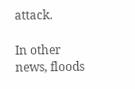attack.

In other news, floods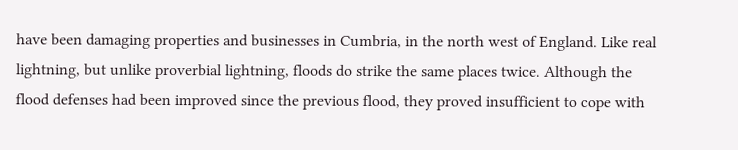have been damaging properties and businesses in Cumbria, in the north west of England. Like real lightning, but unlike proverbial lightning, floods do strike the same places twice. Although the flood defenses had been improved since the previous flood, they proved insufficient to cope with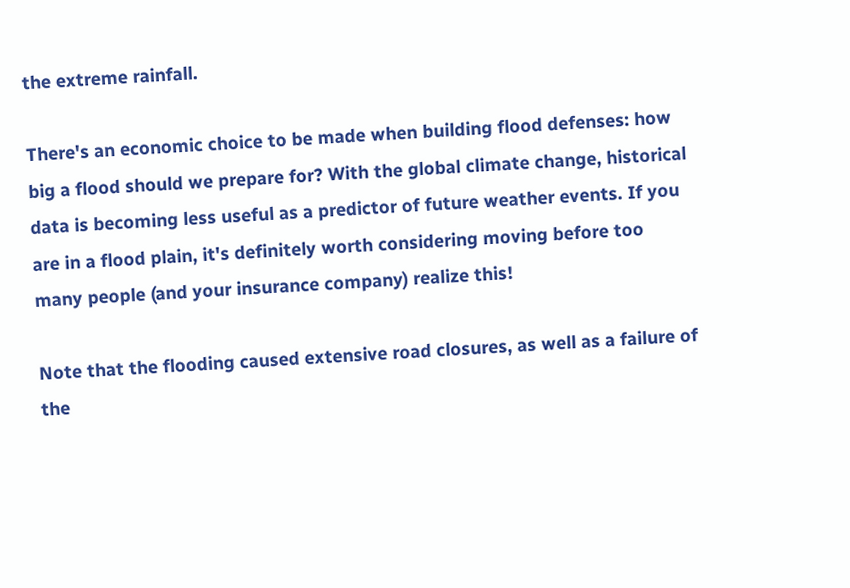the extreme rainfall.

There's an economic choice to be made when building flood defenses: how big a flood should we prepare for? With the global climate change, historical data is becoming less useful as a predictor of future weather events. If you are in a flood plain, it's definitely worth considering moving before too many people (and your insurance company) realize this!

Note that the flooding caused extensive road closures, as well as a failure of the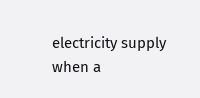electricity supply when a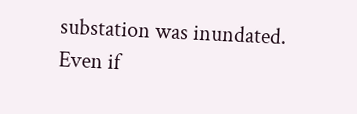substation was inundated. Even if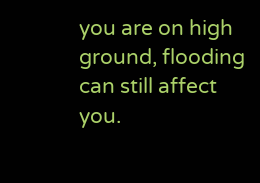you are on high ground, flooding can still affect you.